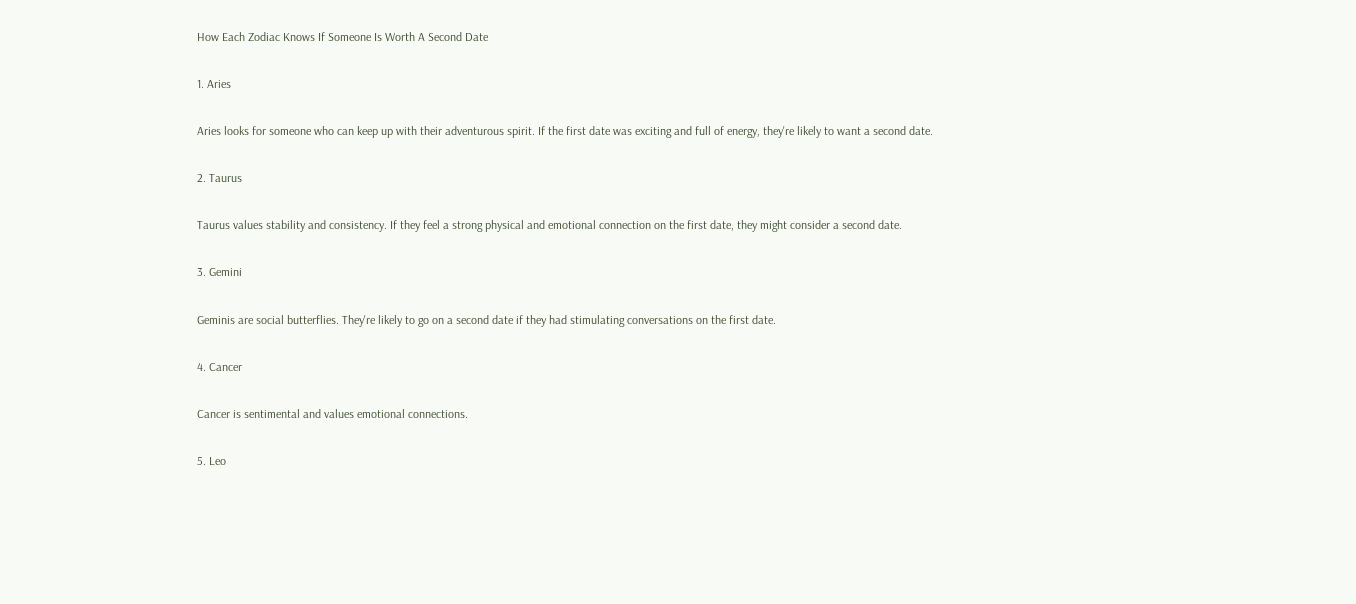How Each Zodiac Knows If Someone Is Worth A Second Date

1. Aries

Aries looks for someone who can keep up with their adventurous spirit. If the first date was exciting and full of energy, they're likely to want a second date.

2. Taurus

Taurus values stability and consistency. If they feel a strong physical and emotional connection on the first date, they might consider a second date.

3. Gemini

Geminis are social butterflies. They're likely to go on a second date if they had stimulating conversations on the first date.

4. Cancer

Cancer is sentimental and values emotional connections.

5. Leo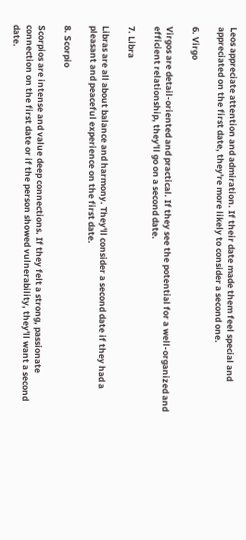Leos appreciate attention and admiration. If their date made them feel special and appreciated on the first date, they're more likely to consider a second one.

6. Virgo

Virgos are detail-oriented and practical. If they see the potential for a well-organized and efficient relationship, they'll go on a second date.

7. Libra

Libras are all about balance and harmony. They'll consider a second date if they had a pleasant and peaceful experience on the first date.

8. Scorpio

Scorpios are intense and value deep connections. If they felt a strong, passionate connection on the first date or if the person showed vulnerability, they'll want a second date.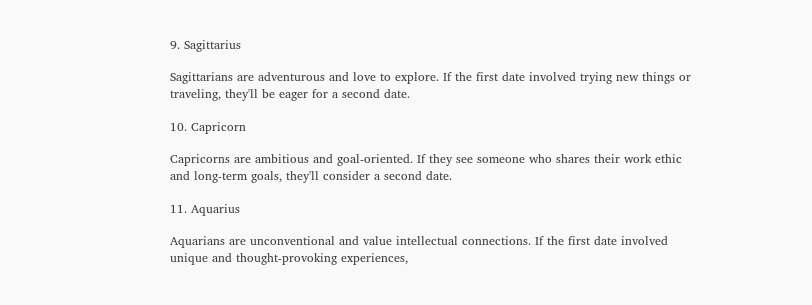9. Sagittarius

Sagittarians are adventurous and love to explore. If the first date involved trying new things or traveling, they'll be eager for a second date.

10. Capricorn

Capricorns are ambitious and goal-oriented. If they see someone who shares their work ethic and long-term goals, they'll consider a second date.

11. Aquarius

Aquarians are unconventional and value intellectual connections. If the first date involved unique and thought-provoking experiences,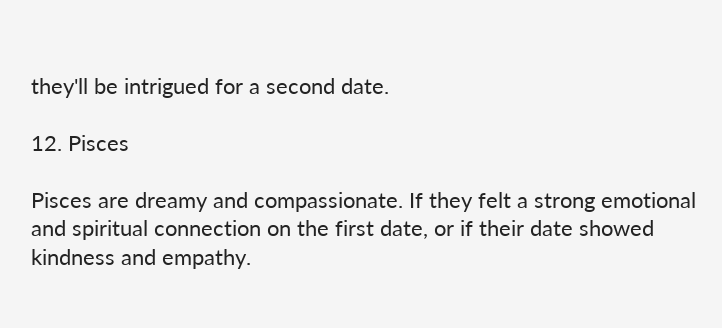they'll be intrigued for a second date.

12. Pisces

Pisces are dreamy and compassionate. If they felt a strong emotional and spiritual connection on the first date, or if their date showed kindness and empathy.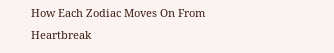How Each Zodiac Moves On From Heartbreak